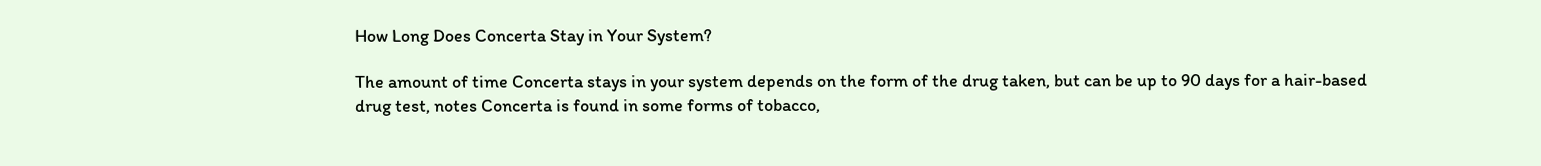How Long Does Concerta Stay in Your System?

The amount of time Concerta stays in your system depends on the form of the drug taken, but can be up to 90 days for a hair-based drug test, notes Concerta is found in some forms of tobacco,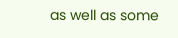as well as some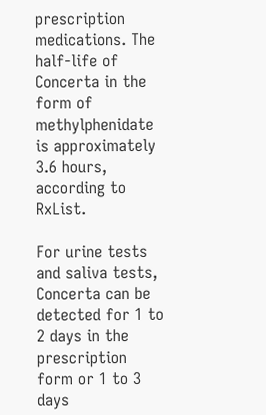prescription medications. The half-life of Concerta in the form of methylphenidate is approximately 3.6 hours, according to RxList.

For urine tests and saliva tests, Concerta can be detected for 1 to 2 days in the prescription form or 1 to 3 days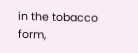in the tobacco form,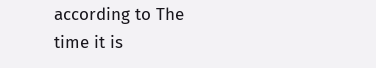according to The time it is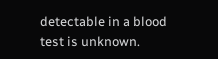detectable in a blood test is unknown.